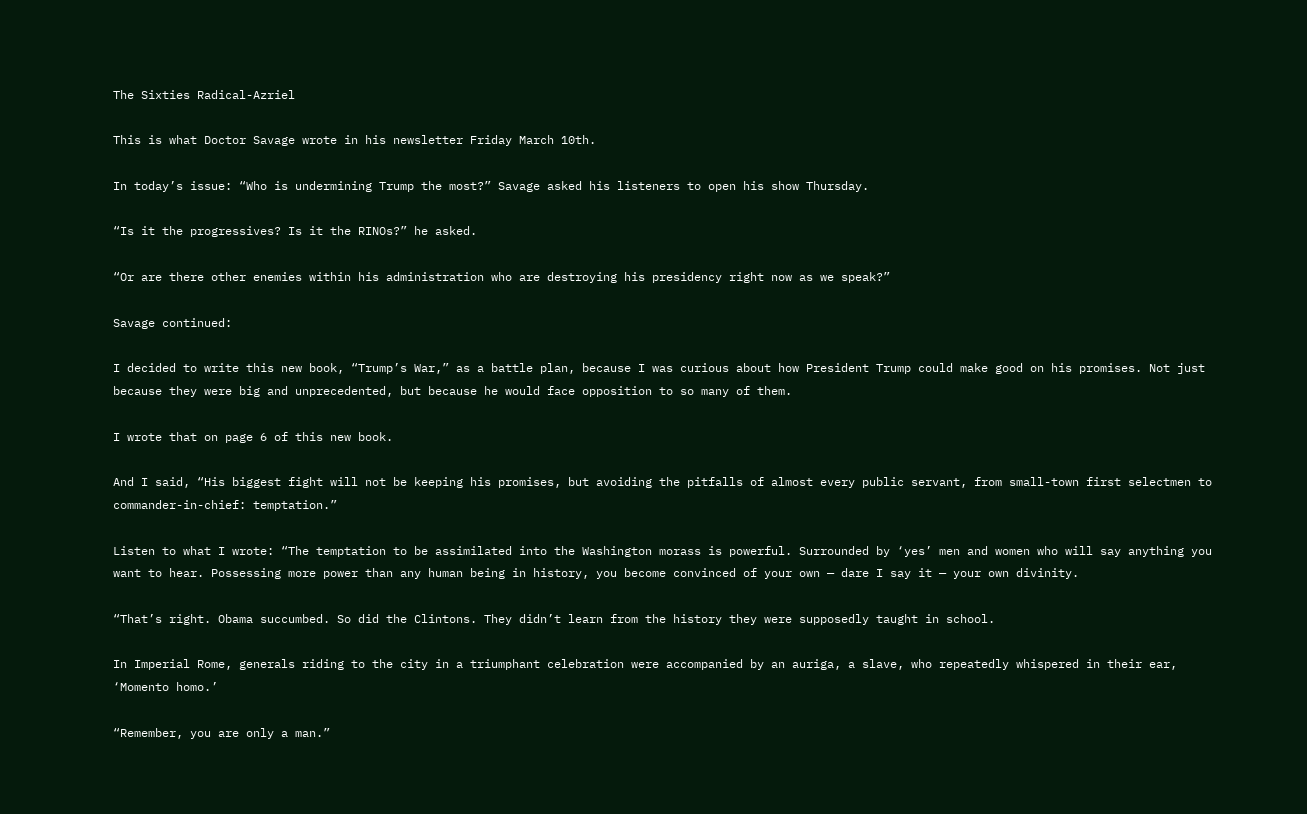The Sixties Radical-Azriel

This is what Doctor Savage wrote in his newsletter Friday March 10th.

In today’s issue: “Who is undermining Trump the most?” Savage asked his listeners to open his show Thursday.

“Is it the progressives? Is it the RINOs?” he asked.

“Or are there other enemies within his administration who are destroying his presidency right now as we speak?”

Savage continued:

I decided to write this new book, “Trump’s War,” as a battle plan, because I was curious about how President Trump could make good on his promises. Not just because they were big and unprecedented, but because he would face opposition to so many of them.

I wrote that on page 6 of this new book.

And I said, “His biggest fight will not be keeping his promises, but avoiding the pitfalls of almost every public servant, from small-town first selectmen to commander-in-chief: temptation.”

Listen to what I wrote: “The temptation to be assimilated into the Washington morass is powerful. Surrounded by ‘yes’ men and women who will say anything you want to hear. Possessing more power than any human being in history, you become convinced of your own — dare I say it — your own divinity.

“That’s right. Obama succumbed. So did the Clintons. They didn’t learn from the history they were supposedly taught in school.

In Imperial Rome, generals riding to the city in a triumphant celebration were accompanied by an auriga, a slave, who repeatedly whispered in their ear, ‘Momento homo.’

“Remember, you are only a man.”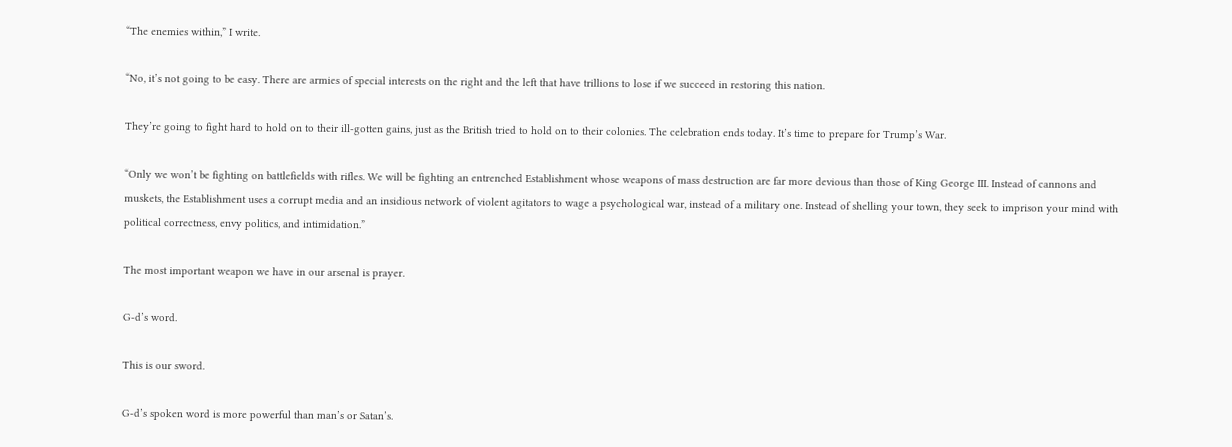“The enemies within,” I write.

“No, it’s not going to be easy. There are armies of special interests on the right and the left that have trillions to lose if we succeed in restoring this nation.

They’re going to fight hard to hold on to their ill-gotten gains, just as the British tried to hold on to their colonies. The celebration ends today. It’s time to prepare for Trump’s War.

“Only we won’t be fighting on battlefields with rifles. We will be fighting an entrenched Establishment whose weapons of mass destruction are far more devious than those of King George III. Instead of cannons and muskets, the Establishment uses a corrupt media and an insidious network of violent agitators to wage a psychological war, instead of a military one. Instead of shelling your town, they seek to imprison your mind with political correctness, envy politics, and intimidation.”

The most important weapon we have in our arsenal is prayer.

G-d’s word.

This is our sword.

G-d’s spoken word is more powerful than man’s or Satan’s.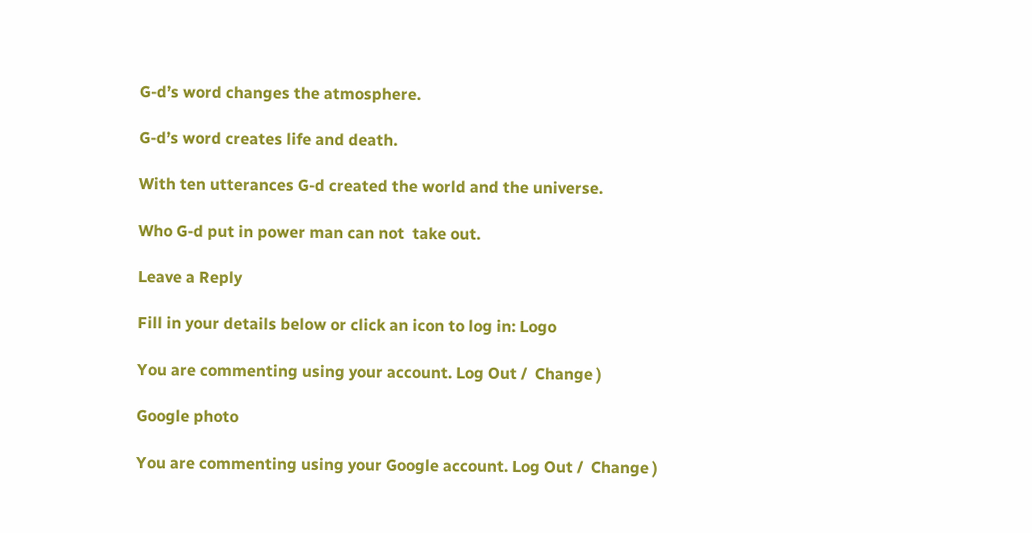G-d’s word changes the atmosphere.

G-d’s word creates life and death.

With ten utterances G-d created the world and the universe.

Who G-d put in power man can not  take out.

Leave a Reply

Fill in your details below or click an icon to log in: Logo

You are commenting using your account. Log Out /  Change )

Google photo

You are commenting using your Google account. Log Out /  Change )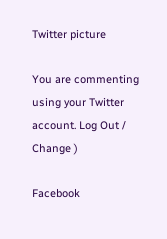Twitter picture

You are commenting using your Twitter account. Log Out /  Change )

Facebook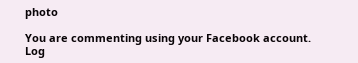photo

You are commenting using your Facebook account. Log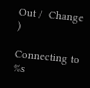Out /  Change )

Connecting to %s